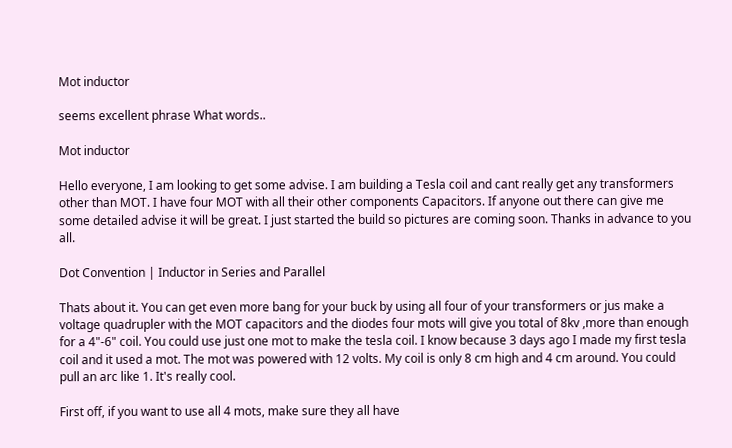Mot inductor

seems excellent phrase What words..

Mot inductor

Hello everyone, I am looking to get some advise. I am building a Tesla coil and cant really get any transformers other than MOT. I have four MOT with all their other components Capacitors. If anyone out there can give me some detailed advise it will be great. I just started the build so pictures are coming soon. Thanks in advance to you all.

Dot Convention | Inductor in Series and Parallel

Thats about it. You can get even more bang for your buck by using all four of your transformers or jus make a voltage quadrupler with the MOT capacitors and the diodes four mots will give you total of 8kv ,more than enough for a 4"-6" coil. You could use just one mot to make the tesla coil. I know because 3 days ago I made my first tesla coil and it used a mot. The mot was powered with 12 volts. My coil is only 8 cm high and 4 cm around. You could pull an arc like 1. It's really cool.

First off, if you want to use all 4 mots, make sure they all have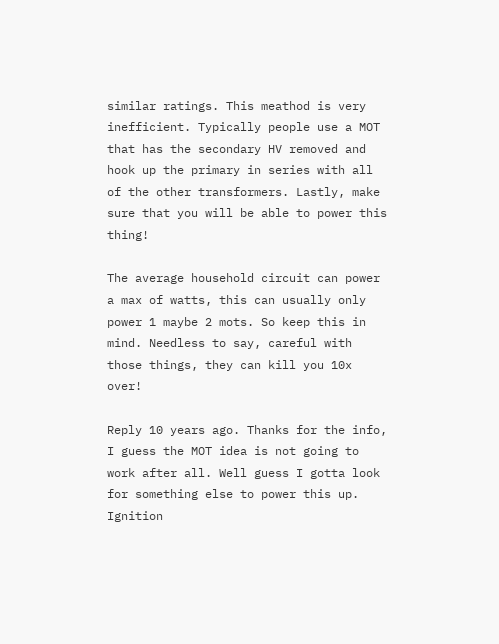similar ratings. This meathod is very inefficient. Typically people use a MOT that has the secondary HV removed and hook up the primary in series with all of the other transformers. Lastly, make sure that you will be able to power this thing!

The average household circuit can power a max of watts, this can usually only power 1 maybe 2 mots. So keep this in mind. Needless to say, careful with those things, they can kill you 10x over!

Reply 10 years ago. Thanks for the info, I guess the MOT idea is not going to work after all. Well guess I gotta look for something else to power this up. Ignition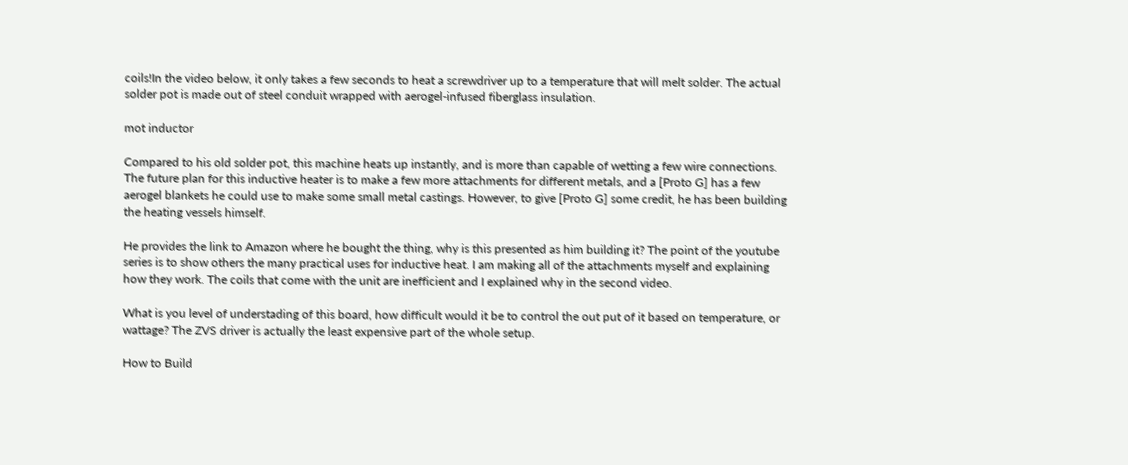coils!In the video below, it only takes a few seconds to heat a screwdriver up to a temperature that will melt solder. The actual solder pot is made out of steel conduit wrapped with aerogel-infused fiberglass insulation.

mot inductor

Compared to his old solder pot, this machine heats up instantly, and is more than capable of wetting a few wire connections. The future plan for this inductive heater is to make a few more attachments for different metals, and a [Proto G] has a few aerogel blankets he could use to make some small metal castings. However, to give [Proto G] some credit, he has been building the heating vessels himself.

He provides the link to Amazon where he bought the thing, why is this presented as him building it? The point of the youtube series is to show others the many practical uses for inductive heat. I am making all of the attachments myself and explaining how they work. The coils that come with the unit are inefficient and I explained why in the second video.

What is you level of understading of this board, how difficult would it be to control the out put of it based on temperature, or wattage? The ZVS driver is actually the least expensive part of the whole setup.

How to Build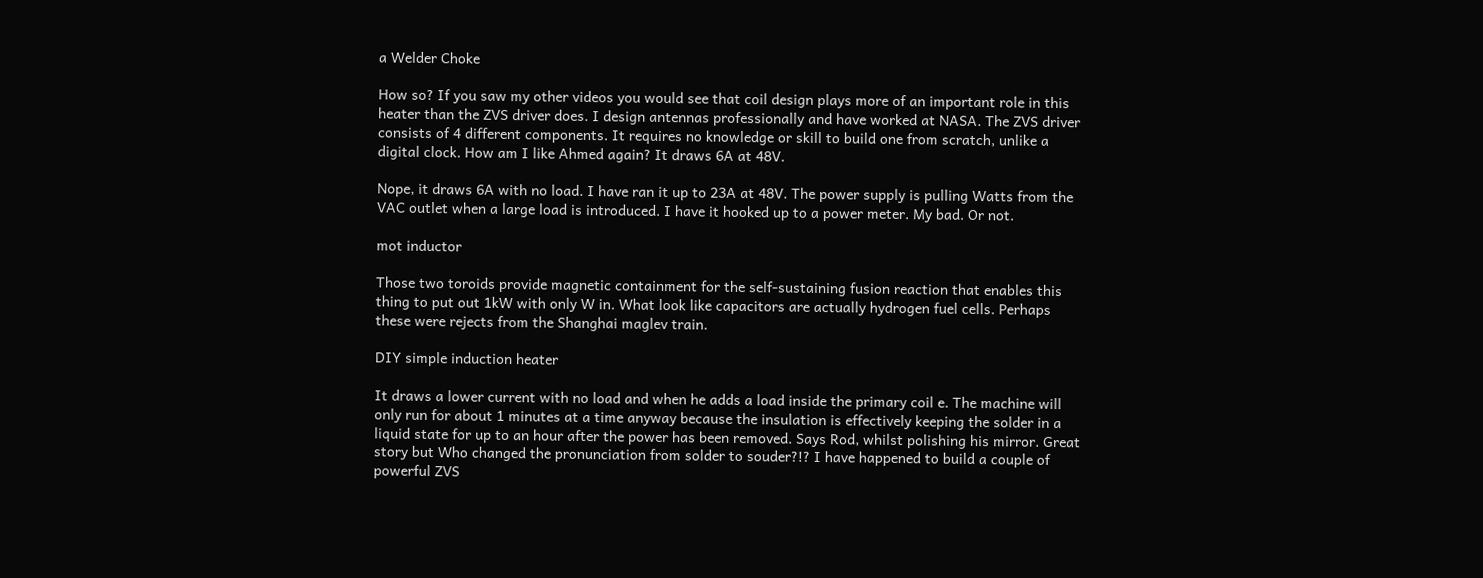a Welder Choke

How so? If you saw my other videos you would see that coil design plays more of an important role in this heater than the ZVS driver does. I design antennas professionally and have worked at NASA. The ZVS driver consists of 4 different components. It requires no knowledge or skill to build one from scratch, unlike a digital clock. How am I like Ahmed again? It draws 6A at 48V.

Nope, it draws 6A with no load. I have ran it up to 23A at 48V. The power supply is pulling Watts from the VAC outlet when a large load is introduced. I have it hooked up to a power meter. My bad. Or not.

mot inductor

Those two toroids provide magnetic containment for the self-sustaining fusion reaction that enables this thing to put out 1kW with only W in. What look like capacitors are actually hydrogen fuel cells. Perhaps these were rejects from the Shanghai maglev train.

DIY simple induction heater

It draws a lower current with no load and when he adds a load inside the primary coil e. The machine will only run for about 1 minutes at a time anyway because the insulation is effectively keeping the solder in a liquid state for up to an hour after the power has been removed. Says Rod, whilst polishing his mirror. Great story but Who changed the pronunciation from solder to souder?!? I have happened to build a couple of powerful ZVS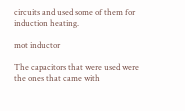circuits and used some of them for induction heating.

mot inductor

The capacitors that were used were the ones that came with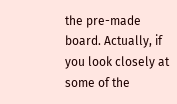the pre-made board. Actually, if you look closely at some of the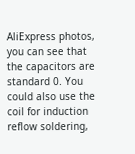AliExpress photos, you can see that the capacitors are standard 0. You could also use the coil for induction reflow soldering,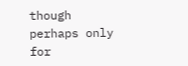though perhaps only for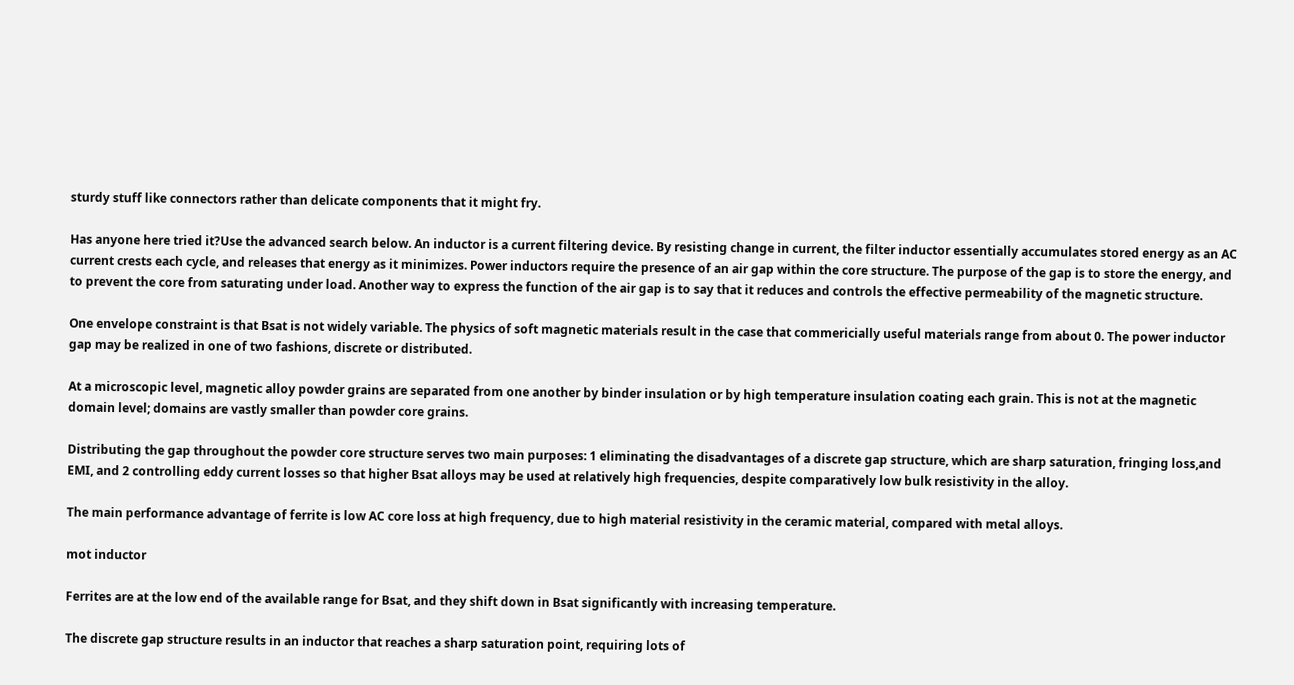sturdy stuff like connectors rather than delicate components that it might fry.

Has anyone here tried it?Use the advanced search below. An inductor is a current filtering device. By resisting change in current, the filter inductor essentially accumulates stored energy as an AC current crests each cycle, and releases that energy as it minimizes. Power inductors require the presence of an air gap within the core structure. The purpose of the gap is to store the energy, and to prevent the core from saturating under load. Another way to express the function of the air gap is to say that it reduces and controls the effective permeability of the magnetic structure.

One envelope constraint is that Bsat is not widely variable. The physics of soft magnetic materials result in the case that commericially useful materials range from about 0. The power inductor gap may be realized in one of two fashions, discrete or distributed.

At a microscopic level, magnetic alloy powder grains are separated from one another by binder insulation or by high temperature insulation coating each grain. This is not at the magnetic domain level; domains are vastly smaller than powder core grains.

Distributing the gap throughout the powder core structure serves two main purposes: 1 eliminating the disadvantages of a discrete gap structure, which are sharp saturation, fringing loss,and EMI, and 2 controlling eddy current losses so that higher Bsat alloys may be used at relatively high frequencies, despite comparatively low bulk resistivity in the alloy.

The main performance advantage of ferrite is low AC core loss at high frequency, due to high material resistivity in the ceramic material, compared with metal alloys.

mot inductor

Ferrites are at the low end of the available range for Bsat, and they shift down in Bsat significantly with increasing temperature.

The discrete gap structure results in an inductor that reaches a sharp saturation point, requiring lots of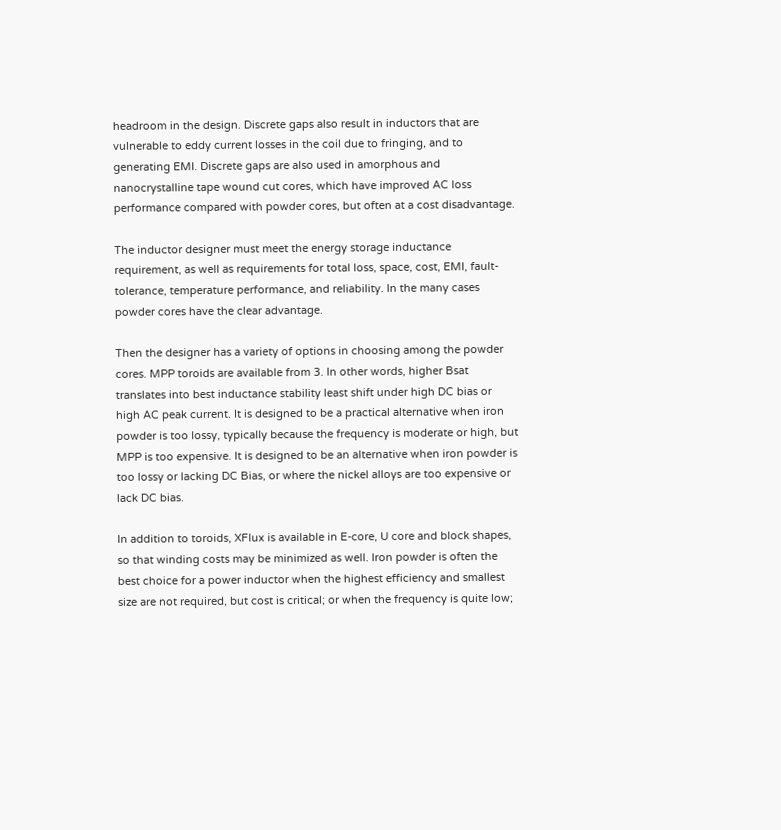headroom in the design. Discrete gaps also result in inductors that are vulnerable to eddy current losses in the coil due to fringing, and to generating EMI. Discrete gaps are also used in amorphous and nanocrystalline tape wound cut cores, which have improved AC loss performance compared with powder cores, but often at a cost disadvantage.

The inductor designer must meet the energy storage inductance requirement, as well as requirements for total loss, space, cost, EMI, fault-tolerance, temperature performance, and reliability. In the many cases powder cores have the clear advantage.

Then the designer has a variety of options in choosing among the powder cores. MPP toroids are available from 3. In other words, higher Bsat translates into best inductance stability least shift under high DC bias or high AC peak current. It is designed to be a practical alternative when iron powder is too lossy, typically because the frequency is moderate or high, but MPP is too expensive. It is designed to be an alternative when iron powder is too lossy or lacking DC Bias, or where the nickel alloys are too expensive or lack DC bias.

In addition to toroids, XFlux is available in E-core, U core and block shapes, so that winding costs may be minimized as well. Iron powder is often the best choice for a power inductor when the highest efficiency and smallest size are not required, but cost is critical; or when the frequency is quite low;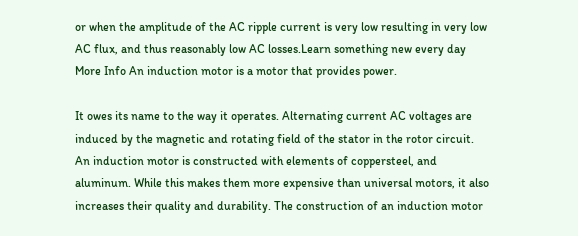or when the amplitude of the AC ripple current is very low resulting in very low AC flux, and thus reasonably low AC losses.Learn something new every day More Info An induction motor is a motor that provides power.

It owes its name to the way it operates. Alternating current AC voltages are induced by the magnetic and rotating field of the stator in the rotor circuit. An induction motor is constructed with elements of coppersteel, and aluminum. While this makes them more expensive than universal motors, it also increases their quality and durability. The construction of an induction motor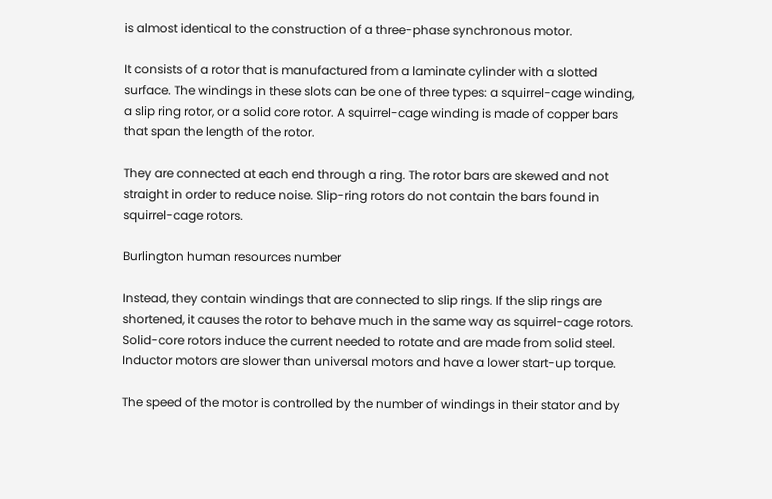is almost identical to the construction of a three-phase synchronous motor.

It consists of a rotor that is manufactured from a laminate cylinder with a slotted surface. The windings in these slots can be one of three types: a squirrel-cage winding, a slip ring rotor, or a solid core rotor. A squirrel-cage winding is made of copper bars that span the length of the rotor.

They are connected at each end through a ring. The rotor bars are skewed and not straight in order to reduce noise. Slip-ring rotors do not contain the bars found in squirrel-cage rotors.

Burlington human resources number

Instead, they contain windings that are connected to slip rings. If the slip rings are shortened, it causes the rotor to behave much in the same way as squirrel-cage rotors. Solid-core rotors induce the current needed to rotate and are made from solid steel. Inductor motors are slower than universal motors and have a lower start-up torque.

The speed of the motor is controlled by the number of windings in their stator and by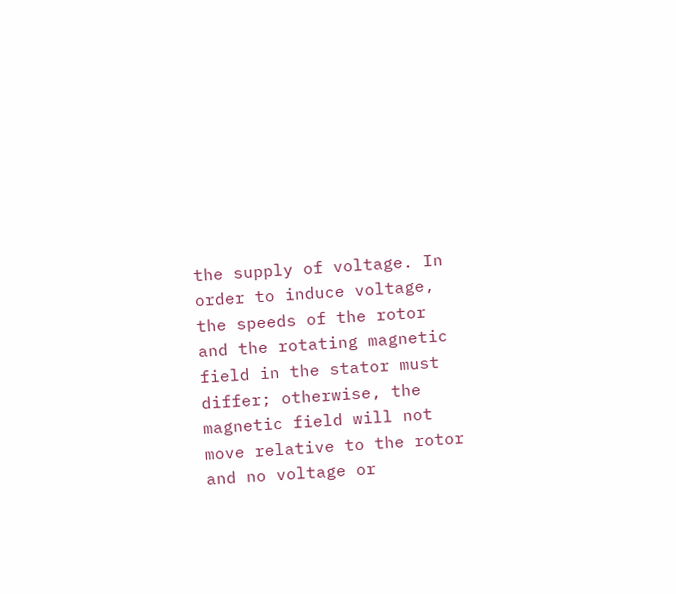the supply of voltage. In order to induce voltage, the speeds of the rotor and the rotating magnetic field in the stator must differ; otherwise, the magnetic field will not move relative to the rotor and no voltage or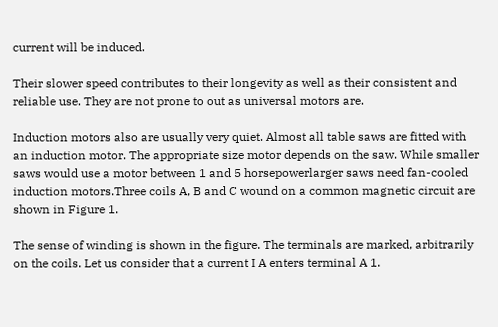current will be induced.

Their slower speed contributes to their longevity as well as their consistent and reliable use. They are not prone to out as universal motors are.

Induction motors also are usually very quiet. Almost all table saws are fitted with an induction motor. The appropriate size motor depends on the saw. While smaller saws would use a motor between 1 and 5 horsepowerlarger saws need fan-cooled induction motors.Three coils A, B and C wound on a common magnetic circuit are shown in Figure 1.

The sense of winding is shown in the figure. The terminals are marked, arbitrarily on the coils. Let us consider that a current I A enters terminal A 1.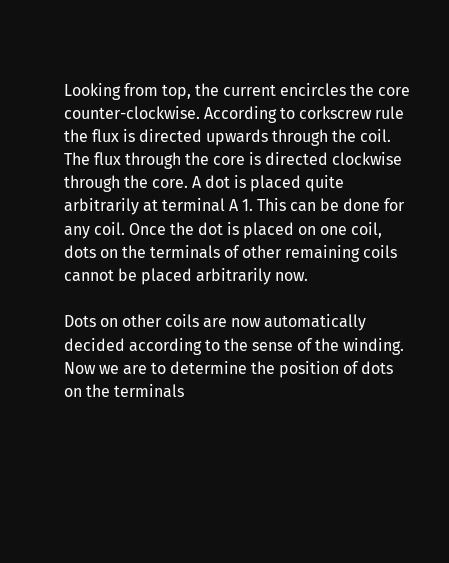Looking from top, the current encircles the core counter-clockwise. According to corkscrew rule the flux is directed upwards through the coil. The flux through the core is directed clockwise through the core. A dot is placed quite arbitrarily at terminal A 1. This can be done for any coil. Once the dot is placed on one coil, dots on the terminals of other remaining coils cannot be placed arbitrarily now.

Dots on other coils are now automatically decided according to the sense of the winding. Now we are to determine the position of dots on the terminals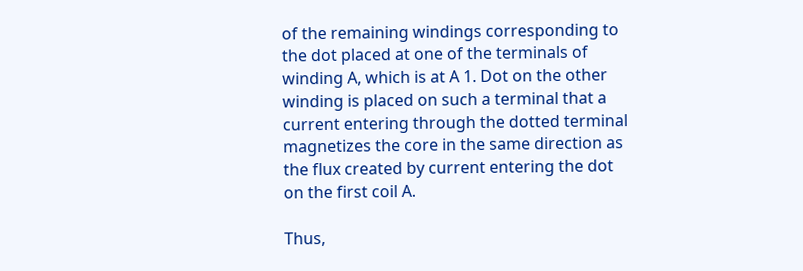of the remaining windings corresponding to the dot placed at one of the terminals of winding A, which is at A 1. Dot on the other winding is placed on such a terminal that a current entering through the dotted terminal magnetizes the core in the same direction as the flux created by current entering the dot on the first coil A.

Thus,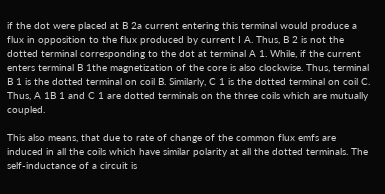if the dot were placed at B 2a current entering this terminal would produce a flux in opposition to the flux produced by current I A. Thus, B 2 is not the dotted terminal corresponding to the dot at terminal A 1. While, if the current enters terminal B 1the magnetization of the core is also clockwise. Thus, terminal B 1 is the dotted terminal on coil B. Similarly, C 1 is the dotted terminal on coil C. Thus, A 1B 1 and C 1 are dotted terminals on the three coils which are mutually coupled.

This also means, that due to rate of change of the common flux emfs are induced in all the coils which have similar polarity at all the dotted terminals. The self-inductance of a circuit is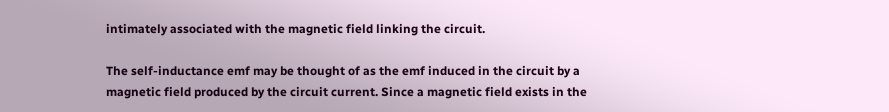intimately associated with the magnetic field linking the circuit.

The self-inductance emf may be thought of as the emf induced in the circuit by a magnetic field produced by the circuit current. Since a magnetic field exists in the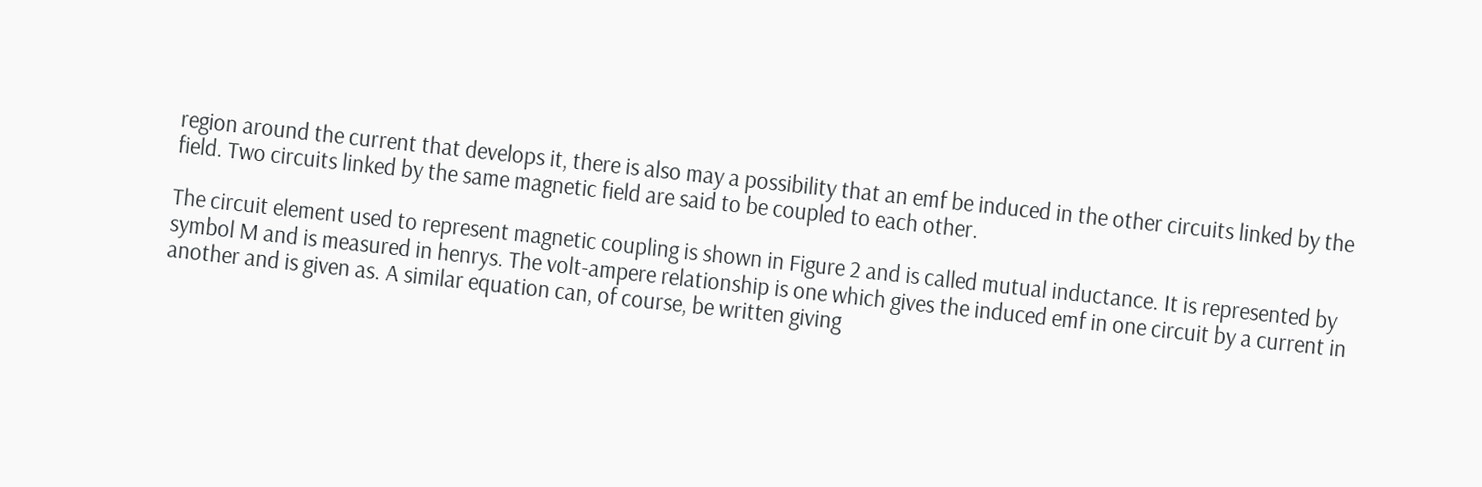region around the current that develops it, there is also may a possibility that an emf be induced in the other circuits linked by the field. Two circuits linked by the same magnetic field are said to be coupled to each other.

The circuit element used to represent magnetic coupling is shown in Figure 2 and is called mutual inductance. It is represented by symbol M and is measured in henrys. The volt-ampere relationship is one which gives the induced emf in one circuit by a current in another and is given as. A similar equation can, of course, be written giving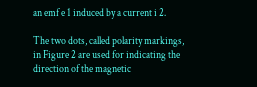an emf e 1 induced by a current i 2.

The two dots, called polarity markings, in Figure 2 are used for indicating the direction of the magnetic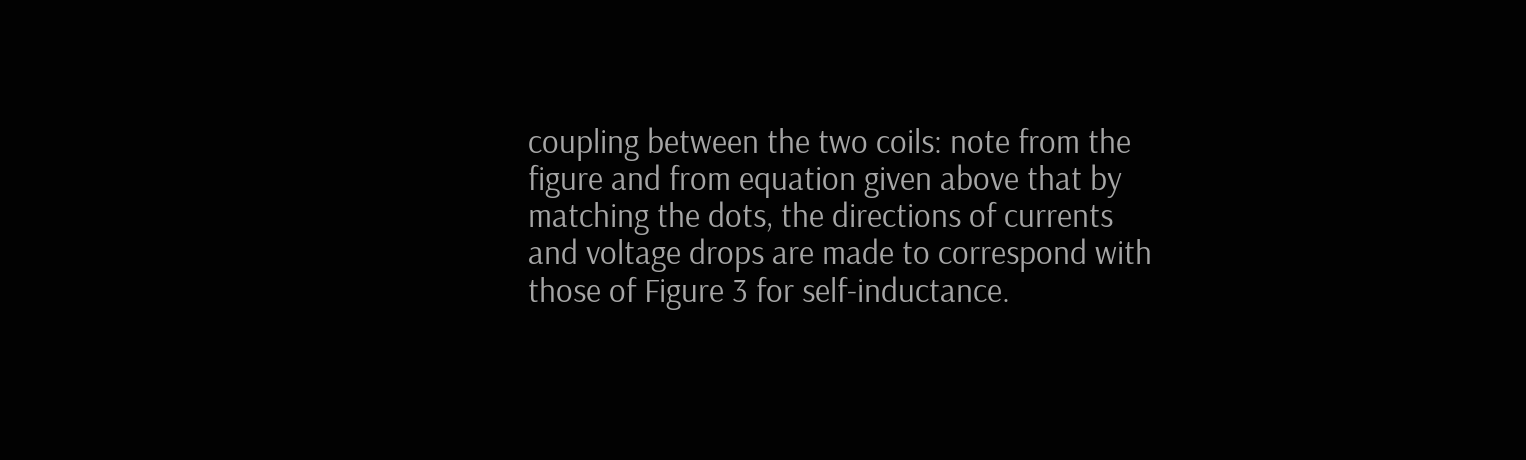coupling between the two coils: note from the figure and from equation given above that by matching the dots, the directions of currents and voltage drops are made to correspond with those of Figure 3 for self-inductance.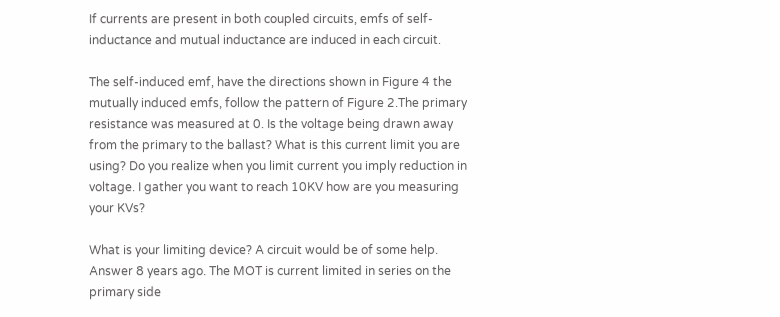If currents are present in both coupled circuits, emfs of self-inductance and mutual inductance are induced in each circuit.

The self-induced emf, have the directions shown in Figure 4 the mutually induced emfs, follow the pattern of Figure 2.The primary resistance was measured at 0. Is the voltage being drawn away from the primary to the ballast? What is this current limit you are using? Do you realize when you limit current you imply reduction in voltage. I gather you want to reach 10KV how are you measuring your KVs?

What is your limiting device? A circuit would be of some help. Answer 8 years ago. The MOT is current limited in series on the primary side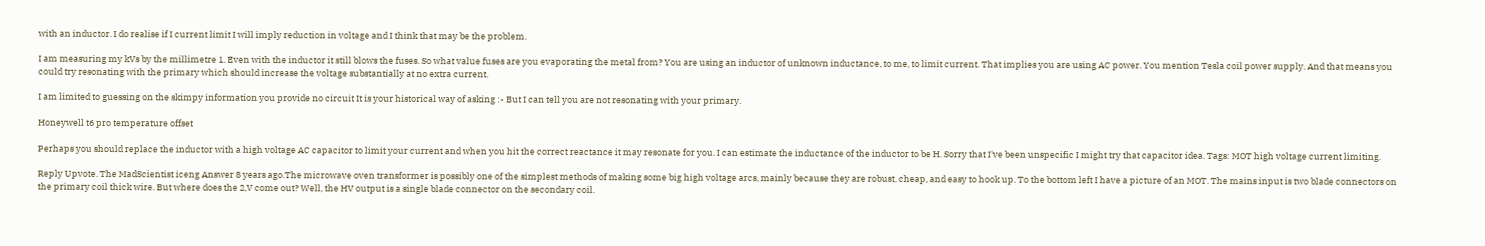with an inductor. I do realise if I current limit I will imply reduction in voltage and I think that may be the problem.

I am measuring my kVs by the millimetre 1. Even with the inductor it still blows the fuses. So what value fuses are you evaporating the metal from? You are using an inductor of unknown inductance, to me, to limit current. That implies you are using AC power. You mention Tesla coil power supply. And that means you could try resonating with the primary which should increase the voltage substantially at no extra current.

I am limited to guessing on the skimpy information you provide no circuit It is your historical way of asking :- But I can tell you are not resonating with your primary.

Honeywell t6 pro temperature offset

Perhaps you should replace the inductor with a high voltage AC capacitor to limit your current and when you hit the correct reactance it may resonate for you. I can estimate the inductance of the inductor to be H. Sorry that I've been unspecific I might try that capacitor idea. Tags: MOT high voltage current limiting.

Reply Upvote. The MadScientist iceng Answer 8 years ago.The microwave oven transformer is possibly one of the simplest methods of making some big high voltage arcs, mainly because they are robust, cheap, and easy to hook up. To the bottom left I have a picture of an MOT. The mains input is two blade connectors on the primary coil thick wire. But where does the 2,V come out? Well, the HV output is a single blade connector on the secondary coil.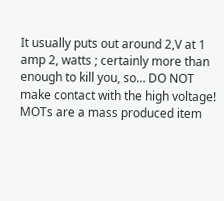It usually puts out around 2,V at 1 amp 2, watts ; certainly more than enough to kill you, so… DO NOT make contact with the high voltage! MOTs are a mass produced item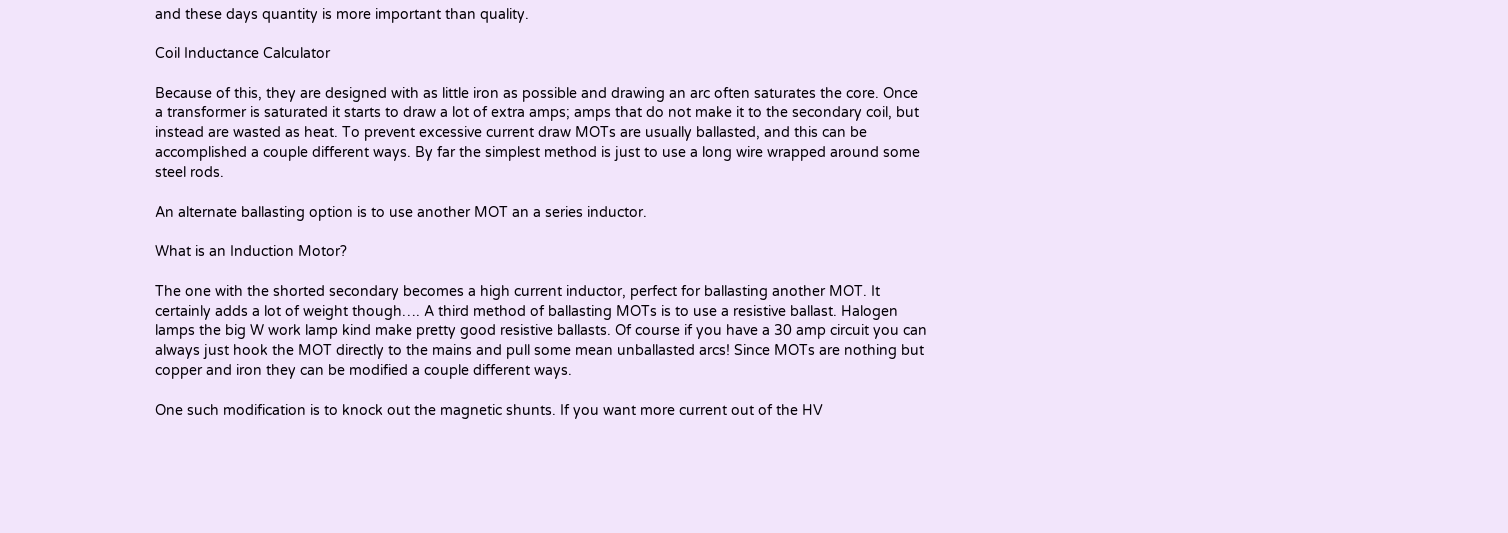and these days quantity is more important than quality.

Coil Inductance Calculator

Because of this, they are designed with as little iron as possible and drawing an arc often saturates the core. Once a transformer is saturated it starts to draw a lot of extra amps; amps that do not make it to the secondary coil, but instead are wasted as heat. To prevent excessive current draw MOTs are usually ballasted, and this can be accomplished a couple different ways. By far the simplest method is just to use a long wire wrapped around some steel rods.

An alternate ballasting option is to use another MOT an a series inductor.

What is an Induction Motor?

The one with the shorted secondary becomes a high current inductor, perfect for ballasting another MOT. It certainly adds a lot of weight though…. A third method of ballasting MOTs is to use a resistive ballast. Halogen lamps the big W work lamp kind make pretty good resistive ballasts. Of course if you have a 30 amp circuit you can always just hook the MOT directly to the mains and pull some mean unballasted arcs! Since MOTs are nothing but copper and iron they can be modified a couple different ways.

One such modification is to knock out the magnetic shunts. If you want more current out of the HV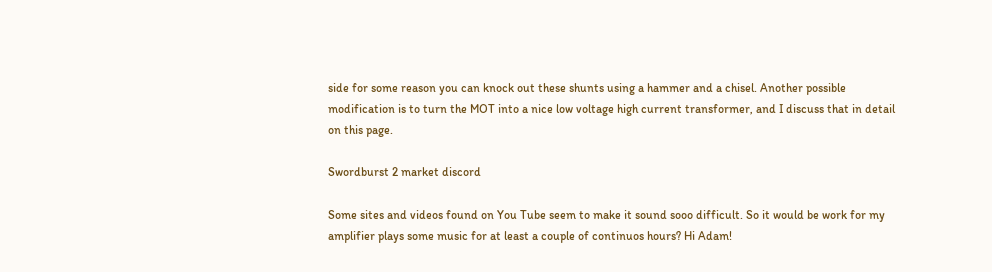side for some reason you can knock out these shunts using a hammer and a chisel. Another possible modification is to turn the MOT into a nice low voltage high current transformer, and I discuss that in detail on this page.

Swordburst 2 market discord

Some sites and videos found on You Tube seem to make it sound sooo difficult. So it would be work for my amplifier plays some music for at least a couple of continuos hours? Hi Adam!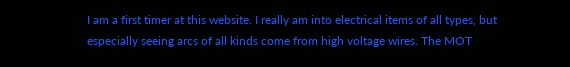I am a first timer at this website. I really am into electrical items of all types, but especially seeing arcs of all kinds come from high voltage wires. The MOT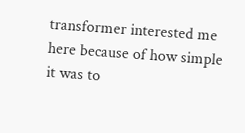transformer interested me here because of how simple it was to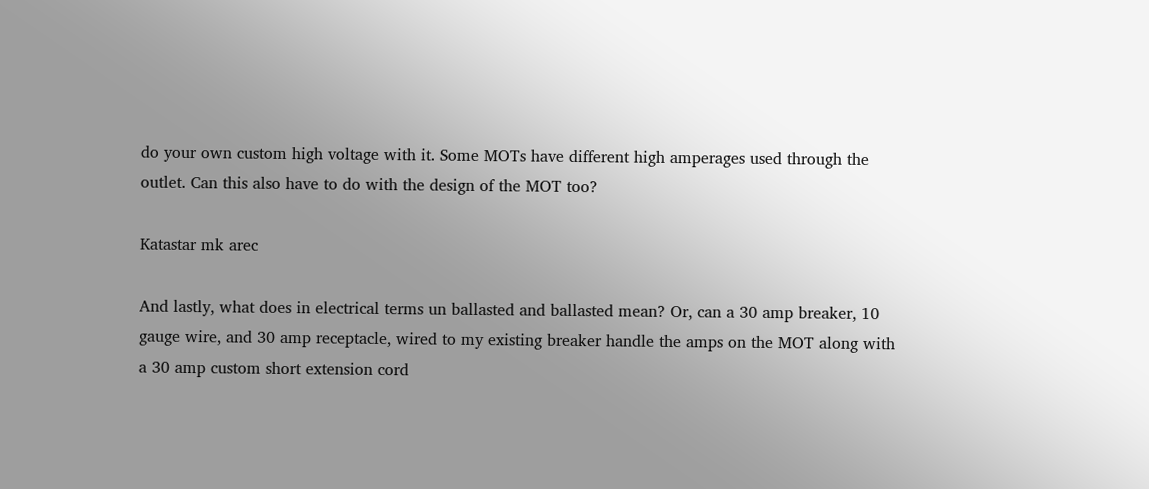do your own custom high voltage with it. Some MOTs have different high amperages used through the outlet. Can this also have to do with the design of the MOT too?

Katastar mk arec

And lastly, what does in electrical terms un ballasted and ballasted mean? Or, can a 30 amp breaker, 10 gauge wire, and 30 amp receptacle, wired to my existing breaker handle the amps on the MOT along with a 30 amp custom short extension cord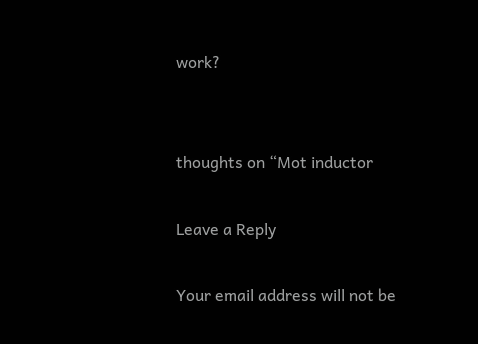work?


thoughts on “Mot inductor

Leave a Reply

Your email address will not be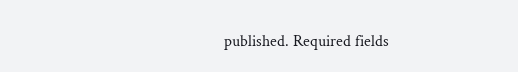published. Required fields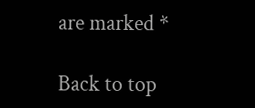are marked *

Back to top